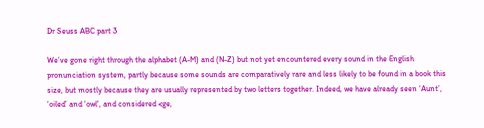Dr Seuss ABC part 3

We’ve gone right through the alphabet (A-M) and (N-Z) but not yet encountered every sound in the English pronunciation system, partly because some sounds are comparatively rare and less likely to be found in a book this size, but mostly because they are usually represented by two letters together. Indeed, we have already seen ‘Aunt’,  ‘oiled’ and ‘owl’, and considered <ge,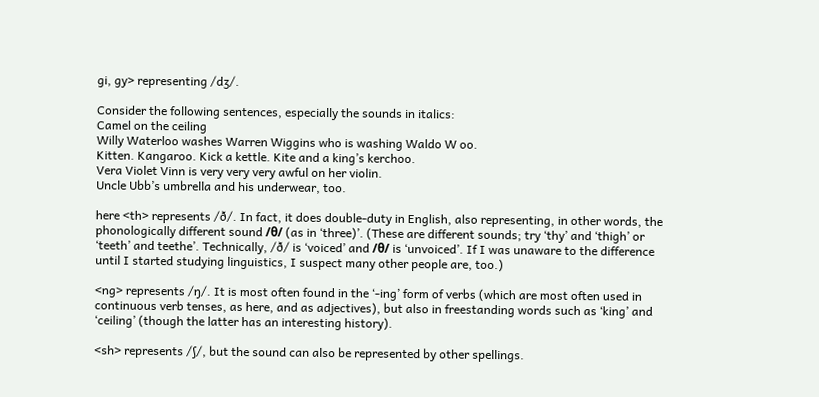gi, gy> representing /dʒ/.

Consider the following sentences, especially the sounds in italics:
Camel on the ceiling
Willy Waterloo washes Warren Wiggins who is washing Waldo W oo.
Kitten. Kangaroo. Kick a kettle. Kite and a king’s kerchoo.
Vera Violet Vinn is very very very awful on her violin.
Uncle Ubb’s umbrella and his underwear, too.

here <th> represents /ð/. In fact, it does double-duty in English, also representing, in other words, the phonologically different sound /θ/ (as in ‘three)’. (These are different sounds; try ‘thy’ and ‘thigh’ or ‘teeth’ and teethe’. Technically, /ð/ is ‘voiced’ and /θ/ is ‘unvoiced’. If I was unaware to the difference until I started studying linguistics, I suspect many other people are, too.)

<ng> represents /ŋ/. It is most often found in the ‘-ing’ form of verbs (which are most often used in continuous verb tenses, as here, and as adjectives), but also in freestanding words such as ‘king’ and ‘ceiling’ (though the latter has an interesting history).

<sh> represents /ʃ/, but the sound can also be represented by other spellings.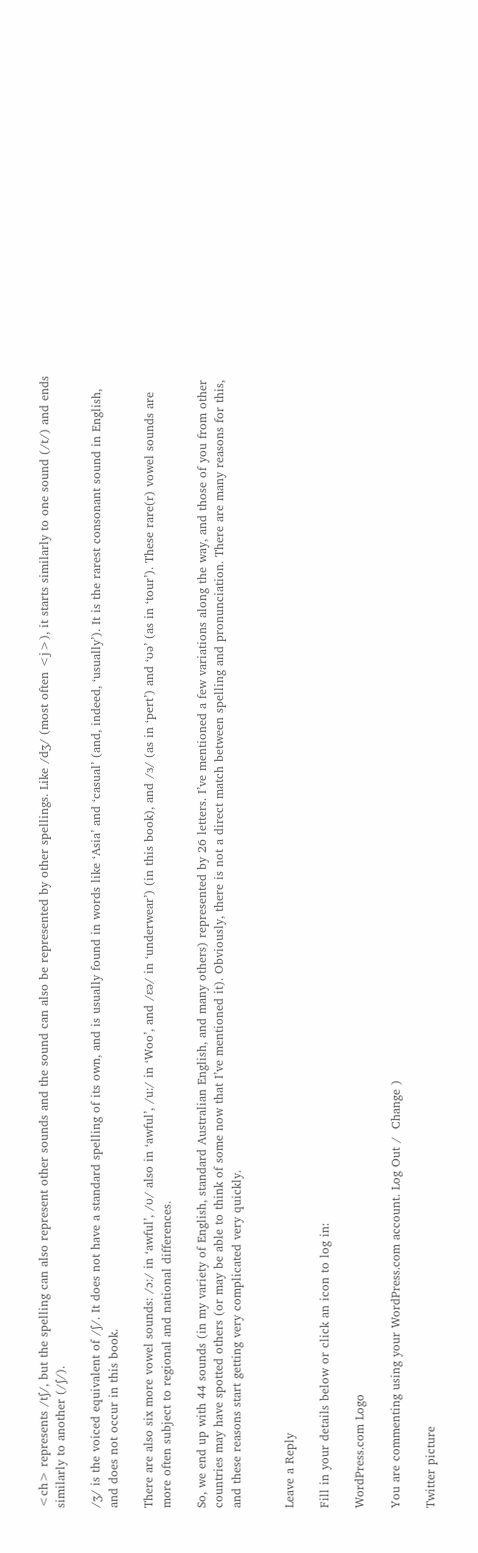<ch> represents /tʃ/, but the spelling can also represent other sounds and the sound can also be represented by other spellings. Like /dʒ/ (most often <j>), it starts similarly to one sound (/t/) and ends similarly to another (/ʃ/).

/ʒ/ is the voiced equivalent of /ʃ/. It does not have a standard spelling of its own, and is usually found in words like ‘Asia’ and ‘casual’ (and, indeed, ‘usually’). It is the rarest consonant sound in English, and does not occur in this book.

There are also six more vowel sounds: /ɔ:/ in ‘awful’, /ʊ/ also in ‘awful’, /u:/ in ‘Woo’, and /ɛə/ in ‘underwear’) (in this book), and /ɜ/ (as in ‘pert’) and ‘ʊə’ (as in ‘tour’). These rare(r) vowel sounds are more often subject to regional and national differences.

So, we end up with 44 sounds (in my variety of English, standard Australian English, and many others) represented by 26 letters. I’ve mentioned a few variations along the way, and those of you from other countries may have spotted others (or may be able to think of some now that I’ve mentioned it). Obviously, there is not a direct match between spelling and pronunciation. There are many reasons for this, and these reasons start getting very complicated very quickly.


Leave a Reply

Fill in your details below or click an icon to log in:

WordPress.com Logo

You are commenting using your WordPress.com account. Log Out /  Change )

Twitter picture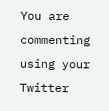You are commenting using your Twitter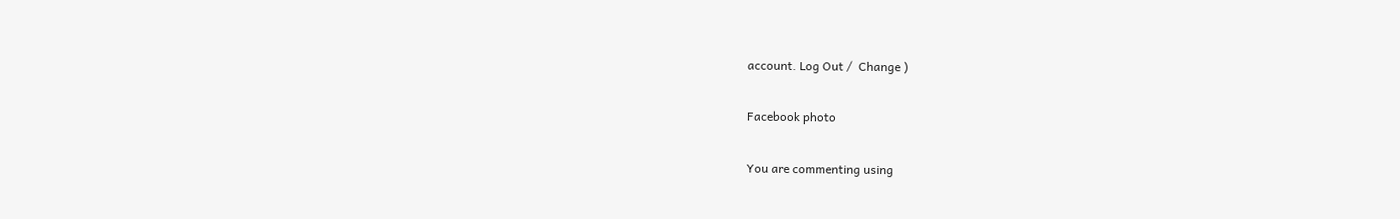account. Log Out /  Change )

Facebook photo

You are commenting using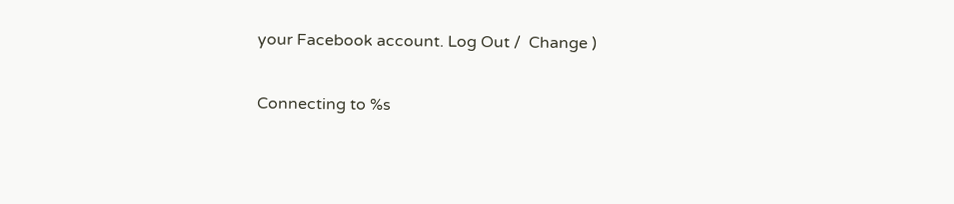your Facebook account. Log Out /  Change )

Connecting to %s